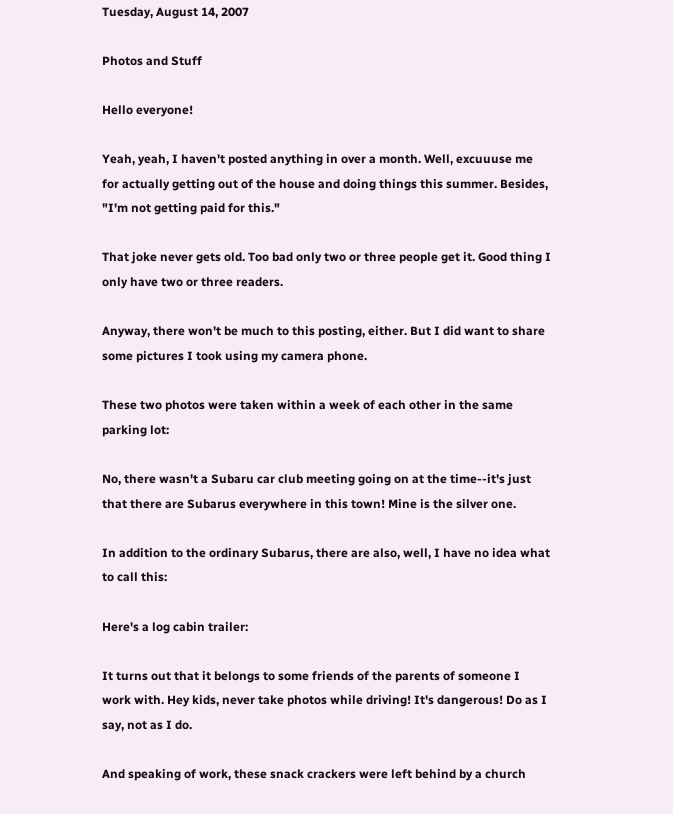Tuesday, August 14, 2007

Photos and Stuff

Hello everyone!

Yeah, yeah, I haven't posted anything in over a month. Well, excuuuse me for actually getting out of the house and doing things this summer. Besides, "I'm not getting paid for this."

That joke never gets old. Too bad only two or three people get it. Good thing I only have two or three readers.

Anyway, there won't be much to this posting, either. But I did want to share some pictures I took using my camera phone.

These two photos were taken within a week of each other in the same parking lot:

No, there wasn't a Subaru car club meeting going on at the time--it's just that there are Subarus everywhere in this town! Mine is the silver one.

In addition to the ordinary Subarus, there are also, well, I have no idea what to call this:

Here's a log cabin trailer:

It turns out that it belongs to some friends of the parents of someone I work with. Hey kids, never take photos while driving! It's dangerous! Do as I say, not as I do.

And speaking of work, these snack crackers were left behind by a church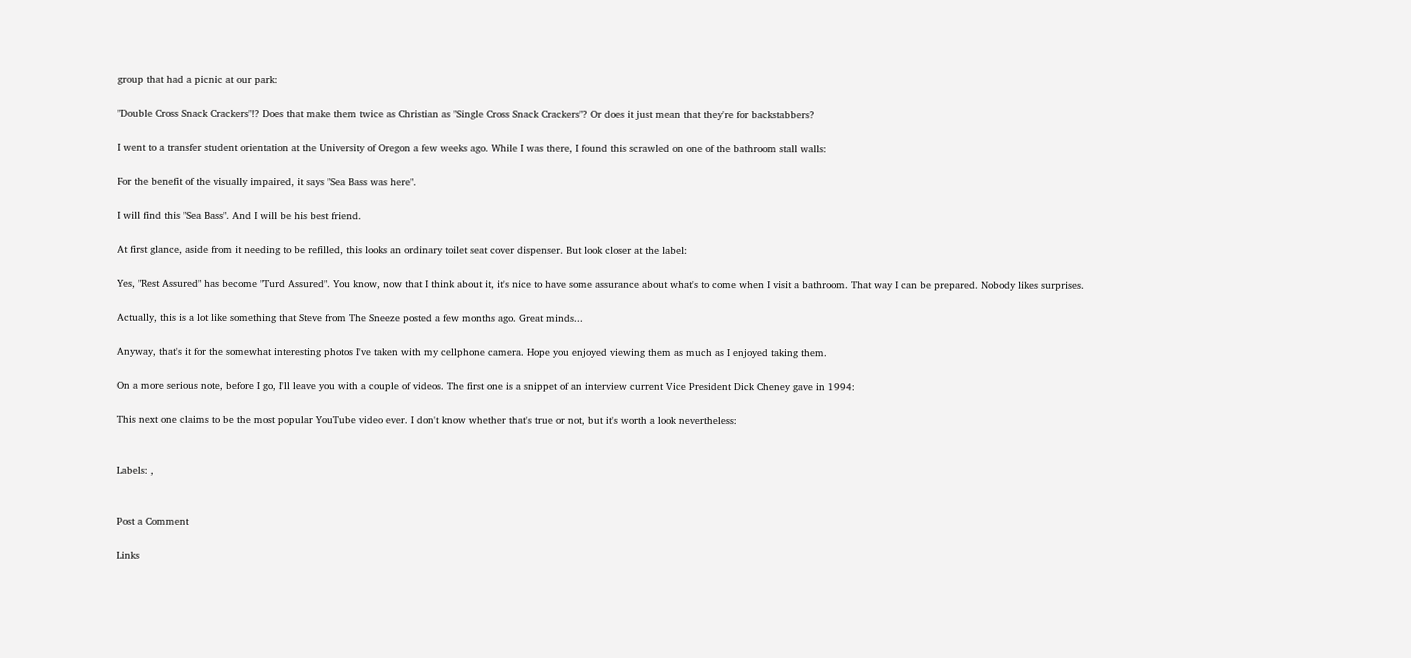group that had a picnic at our park:

"Double Cross Snack Crackers"!? Does that make them twice as Christian as "Single Cross Snack Crackers"? Or does it just mean that they're for backstabbers?

I went to a transfer student orientation at the University of Oregon a few weeks ago. While I was there, I found this scrawled on one of the bathroom stall walls:

For the benefit of the visually impaired, it says "Sea Bass was here".

I will find this "Sea Bass". And I will be his best friend.

At first glance, aside from it needing to be refilled, this looks an ordinary toilet seat cover dispenser. But look closer at the label:

Yes, "Rest Assured" has become "Turd Assured". You know, now that I think about it, it's nice to have some assurance about what's to come when I visit a bathroom. That way I can be prepared. Nobody likes surprises.

Actually, this is a lot like something that Steve from The Sneeze posted a few months ago. Great minds...

Anyway, that's it for the somewhat interesting photos I've taken with my cellphone camera. Hope you enjoyed viewing them as much as I enjoyed taking them.

On a more serious note, before I go, I'll leave you with a couple of videos. The first one is a snippet of an interview current Vice President Dick Cheney gave in 1994:

This next one claims to be the most popular YouTube video ever. I don't know whether that's true or not, but it's worth a look nevertheless:


Labels: ,


Post a Comment

Links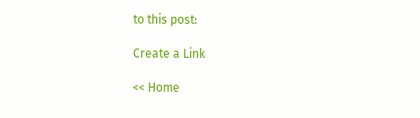to this post:

Create a Link

<< Home